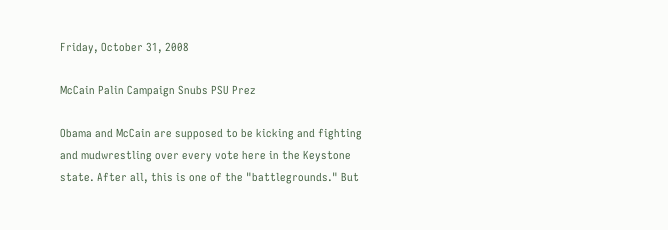Friday, October 31, 2008

McCain Palin Campaign Snubs PSU Prez

Obama and McCain are supposed to be kicking and fighting and mudwrestling over every vote here in the Keystone state. After all, this is one of the "battlegrounds." But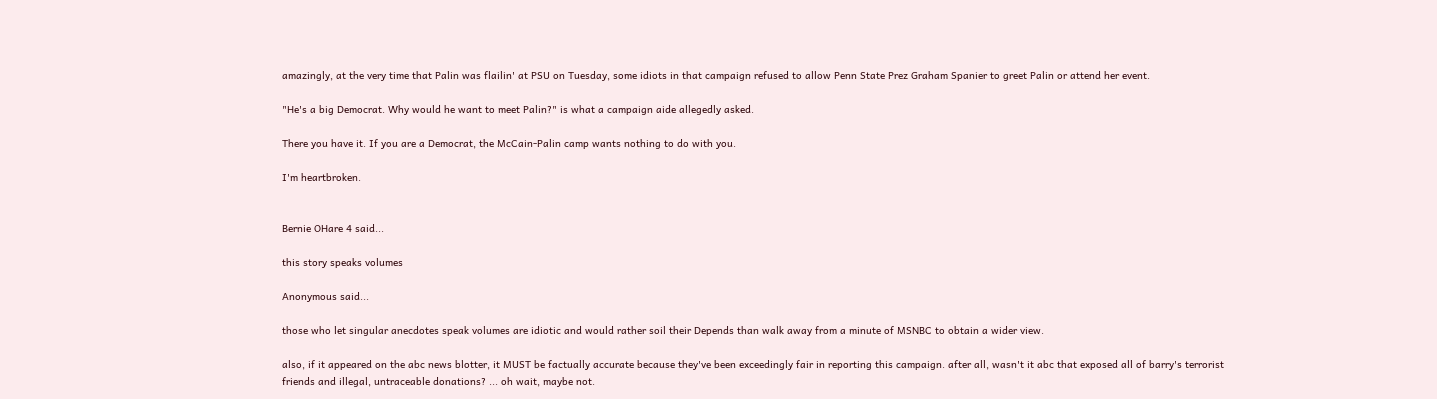amazingly, at the very time that Palin was flailin' at PSU on Tuesday, some idiots in that campaign refused to allow Penn State Prez Graham Spanier to greet Palin or attend her event.

"He's a big Democrat. Why would he want to meet Palin?" is what a campaign aide allegedly asked.

There you have it. If you are a Democrat, the McCain-Palin camp wants nothing to do with you.

I'm heartbroken.


Bernie OHare 4 said...

this story speaks volumes

Anonymous said...

those who let singular anecdotes speak volumes are idiotic and would rather soil their Depends than walk away from a minute of MSNBC to obtain a wider view.

also, if it appeared on the abc news blotter, it MUST be factually accurate because they've been exceedingly fair in reporting this campaign. after all, wasn't it abc that exposed all of barry's terrorist friends and illegal, untraceable donations? ... oh wait, maybe not.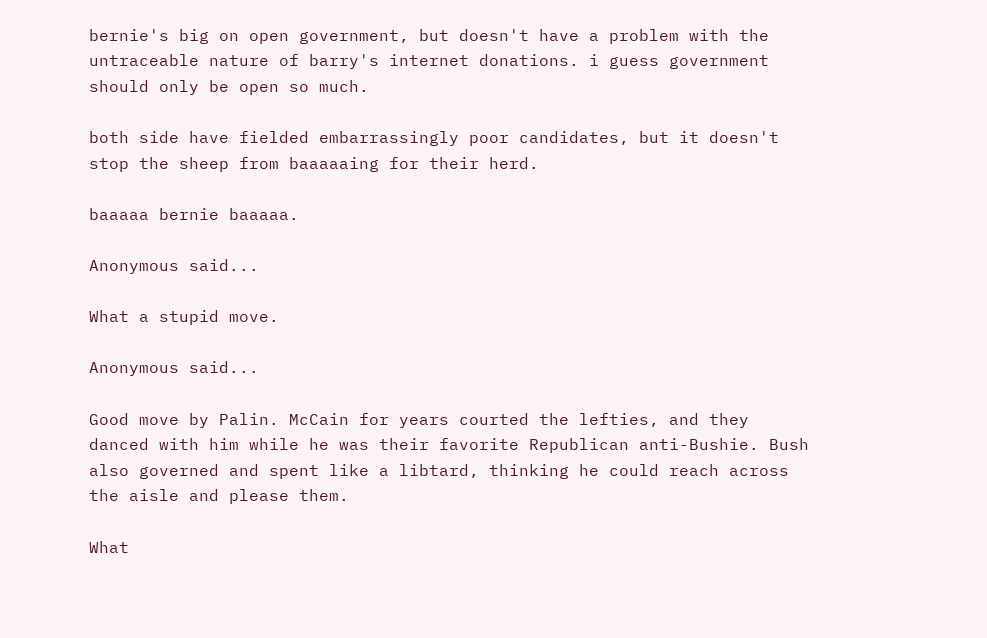bernie's big on open government, but doesn't have a problem with the untraceable nature of barry's internet donations. i guess government should only be open so much.

both side have fielded embarrassingly poor candidates, but it doesn't stop the sheep from baaaaaing for their herd.

baaaaa bernie baaaaa.

Anonymous said...

What a stupid move.

Anonymous said...

Good move by Palin. McCain for years courted the lefties, and they danced with him while he was their favorite Republican anti-Bushie. Bush also governed and spent like a libtard, thinking he could reach across the aisle and please them.

What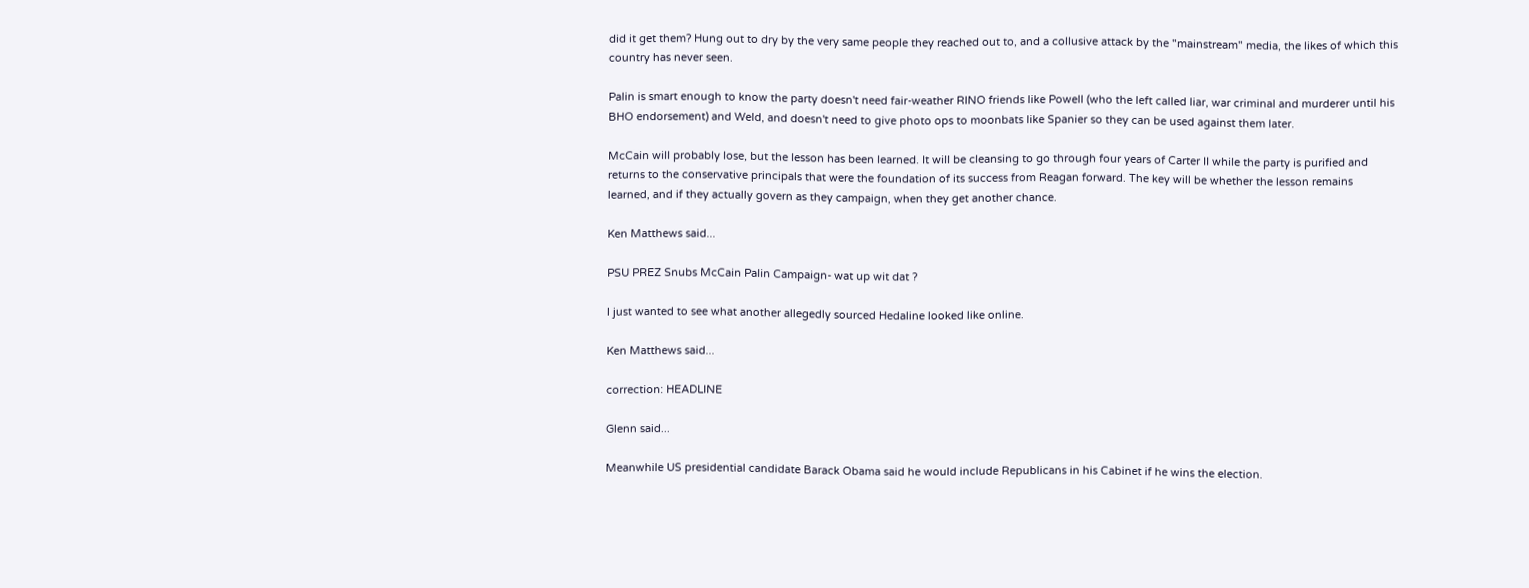did it get them? Hung out to dry by the very same people they reached out to, and a collusive attack by the "mainstream" media, the likes of which this country has never seen.

Palin is smart enough to know the party doesn't need fair-weather RINO friends like Powell (who the left called liar, war criminal and murderer until his BHO endorsement) and Weld, and doesn't need to give photo ops to moonbats like Spanier so they can be used against them later.

McCain will probably lose, but the lesson has been learned. It will be cleansing to go through four years of Carter II while the party is purified and returns to the conservative principals that were the foundation of its success from Reagan forward. The key will be whether the lesson remains learned, and if they actually govern as they campaign, when they get another chance.

Ken Matthews said...

PSU PREZ Snubs McCain Palin Campaign- wat up wit dat ?

I just wanted to see what another allegedly sourced Hedaline looked like online.

Ken Matthews said...

correction: HEADLINE

Glenn said...

Meanwhile US presidential candidate Barack Obama said he would include Republicans in his Cabinet if he wins the election.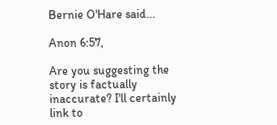Bernie O'Hare said...

Anon 6:57,

Are you suggesting the story is factually inaccurate? I'll certainly link to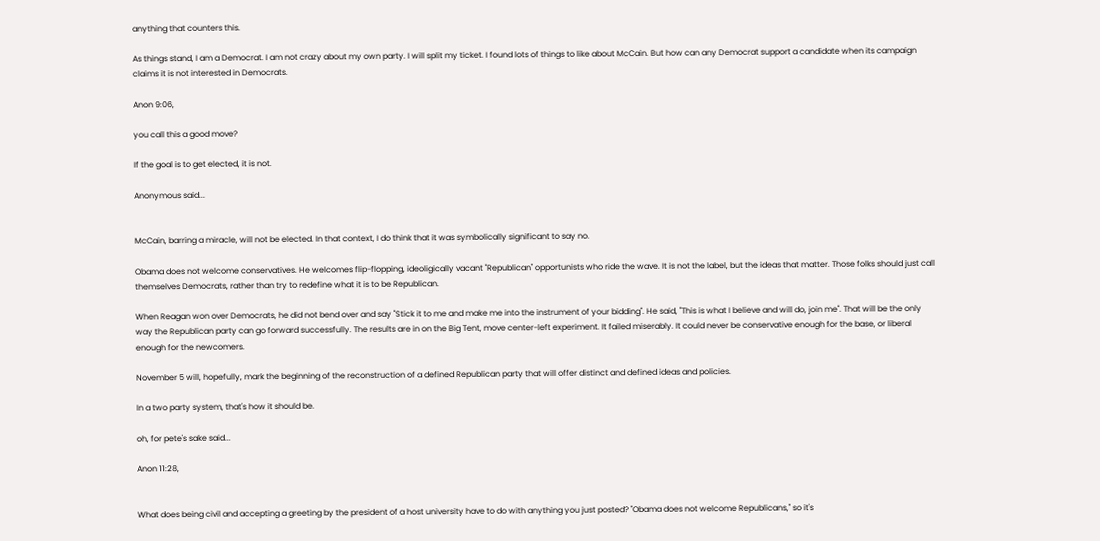anything that counters this.

As things stand, I am a Democrat. I am not crazy about my own party. I will split my ticket. I found lots of things to like about McCain. But how can any Democrat support a candidate when its campaign claims it is not interested in Democrats.

Anon 9:06,

you call this a good move?

If the goal is to get elected, it is not.

Anonymous said...


McCain, barring a miracle, will not be elected. In that context, I do think that it was symbolically significant to say no.

Obama does not welcome conservatives. He welcomes flip-flopping, ideoligically vacant "Republican" opportunists who ride the wave. It is not the label, but the ideas that matter. Those folks should just call themselves Democrats, rather than try to redefine what it is to be Republican.

When Reagan won over Democrats, he did not bend over and say "Stick it to me and make me into the instrument of your bidding". He said, "This is what I believe and will do, join me". That will be the only way the Republican party can go forward successfully. The results are in on the Big Tent, move center-left experiment. It failed miserably. It could never be conservative enough for the base, or liberal enough for the newcomers.

November 5 will, hopefully, mark the beginning of the reconstruction of a defined Republican party that will offer distinct and defined ideas and policies.

In a two party system, that's how it should be.

oh, for pete's sake said...

Anon 11:28,


What does being civil and accepting a greeting by the president of a host university have to do with anything you just posted? "Obama does not welcome Republicans," so it's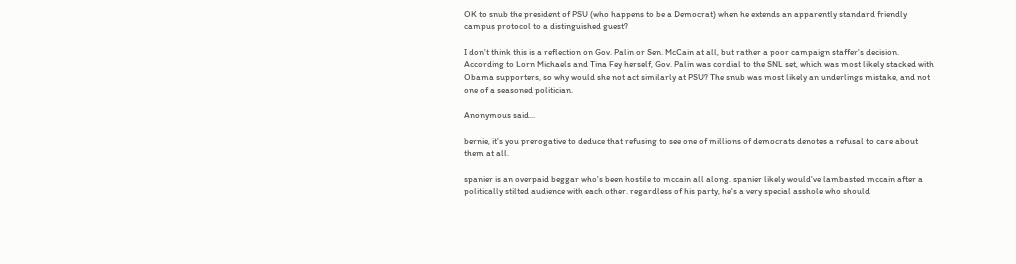OK to snub the president of PSU (who happens to be a Democrat) when he extends an apparently standard friendly campus protocol to a distinguished guest?

I don't think this is a reflection on Gov. Palin or Sen. McCain at all, but rather a poor campaign staffer's decision. According to Lorn Michaels and Tina Fey herself, Gov. Palin was cordial to the SNL set, which was most likely stacked with Obama supporters, so why would she not act similarly at PSU? The snub was most likely an underlings mistake, and not one of a seasoned politician.

Anonymous said...

bernie, it's you prerogative to deduce that refusing to see one of millions of democrats denotes a refusal to care about them at all.

spanier is an overpaid beggar who's been hostile to mccain all along. spanier likely would've lambasted mccain after a politically stilted audience with each other. regardless of his party, he's a very special asshole who should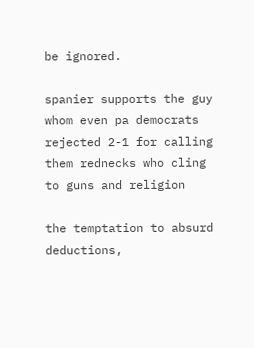be ignored.

spanier supports the guy whom even pa democrats rejected 2-1 for calling them rednecks who cling to guns and religion

the temptation to absurd deductions,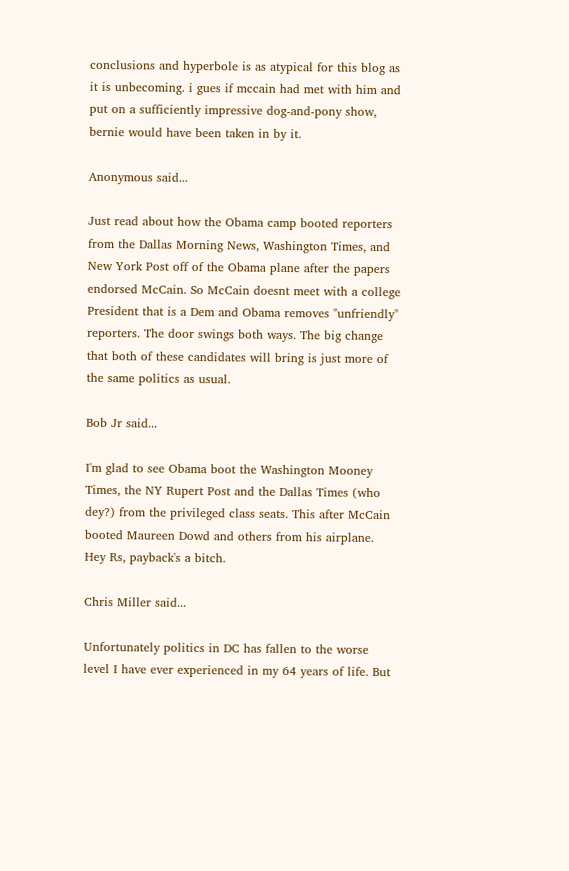conclusions and hyperbole is as atypical for this blog as it is unbecoming. i gues if mccain had met with him and put on a sufficiently impressive dog-and-pony show, bernie would have been taken in by it.

Anonymous said...

Just read about how the Obama camp booted reporters from the Dallas Morning News, Washington Times, and New York Post off of the Obama plane after the papers endorsed McCain. So McCain doesnt meet with a college President that is a Dem and Obama removes "unfriendly" reporters. The door swings both ways. The big change that both of these candidates will bring is just more of the same politics as usual.

Bob Jr said...

I'm glad to see Obama boot the Washington Mooney Times, the NY Rupert Post and the Dallas Times (who dey?) from the privileged class seats. This after McCain booted Maureen Dowd and others from his airplane. Hey Rs, payback's a bitch.

Chris Miller said...

Unfortunately politics in DC has fallen to the worse level I have ever experienced in my 64 years of life. But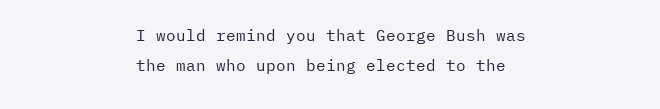I would remind you that George Bush was the man who upon being elected to the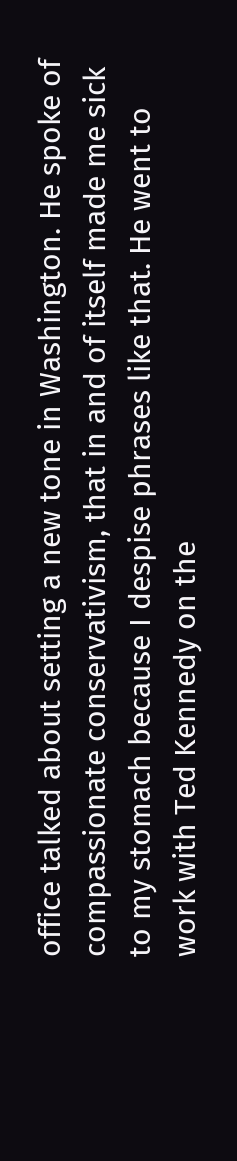office talked about setting a new tone in Washington. He spoke of compassionate conservativism, that in and of itself made me sick to my stomach because I despise phrases like that. He went to work with Ted Kennedy on the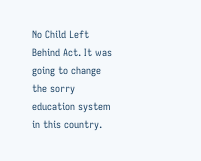No Child Left Behind Act. It was going to change the sorry education system in this country.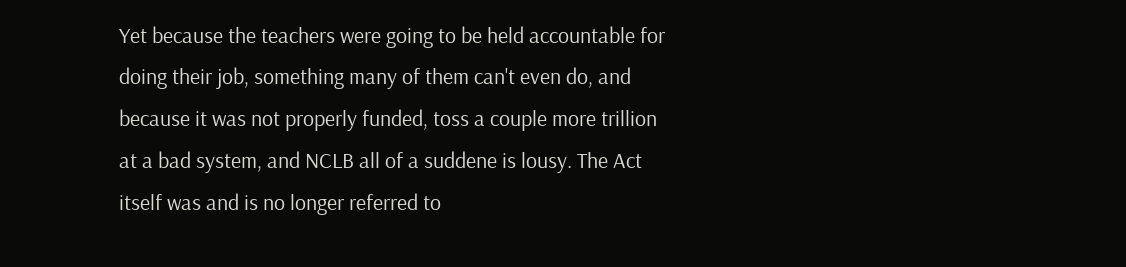Yet because the teachers were going to be held accountable for doing their job, something many of them can't even do, and because it was not properly funded, toss a couple more trillion at a bad system, and NCLB all of a suddene is lousy. The Act itself was and is no longer referred to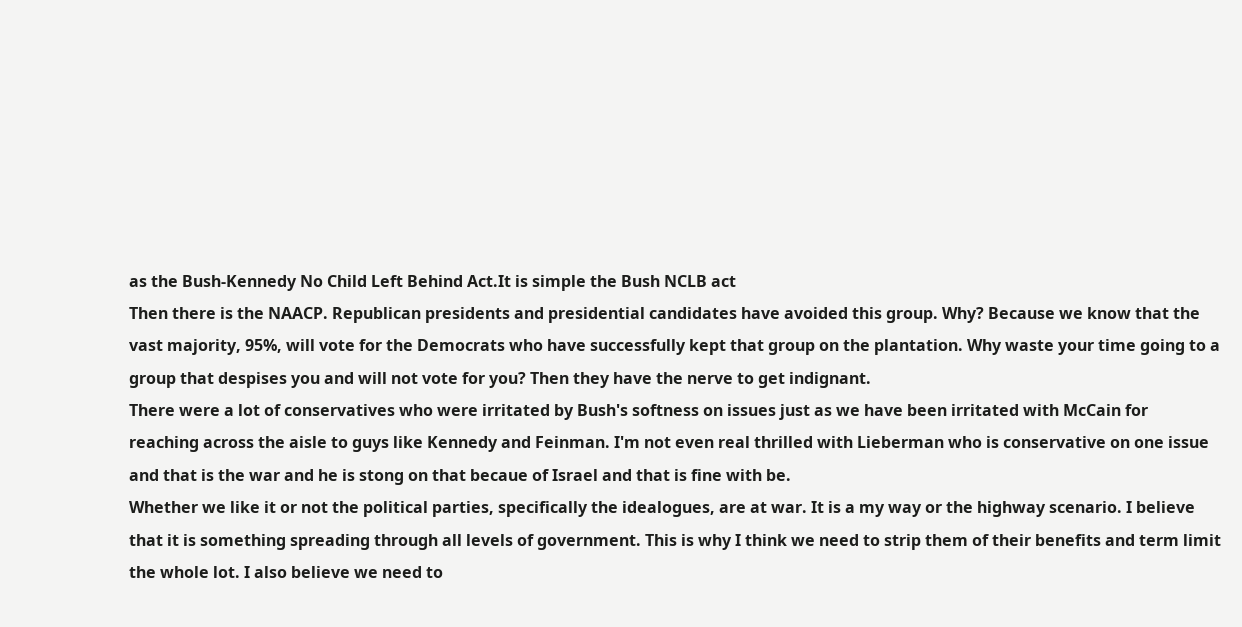as the Bush-Kennedy No Child Left Behind Act.It is simple the Bush NCLB act
Then there is the NAACP. Republican presidents and presidential candidates have avoided this group. Why? Because we know that the vast majority, 95%, will vote for the Democrats who have successfully kept that group on the plantation. Why waste your time going to a group that despises you and will not vote for you? Then they have the nerve to get indignant.
There were a lot of conservatives who were irritated by Bush's softness on issues just as we have been irritated with McCain for reaching across the aisle to guys like Kennedy and Feinman. I'm not even real thrilled with Lieberman who is conservative on one issue and that is the war and he is stong on that becaue of Israel and that is fine with be.
Whether we like it or not the political parties, specifically the idealogues, are at war. It is a my way or the highway scenario. I believe that it is something spreading through all levels of government. This is why I think we need to strip them of their benefits and term limit the whole lot. I also believe we need to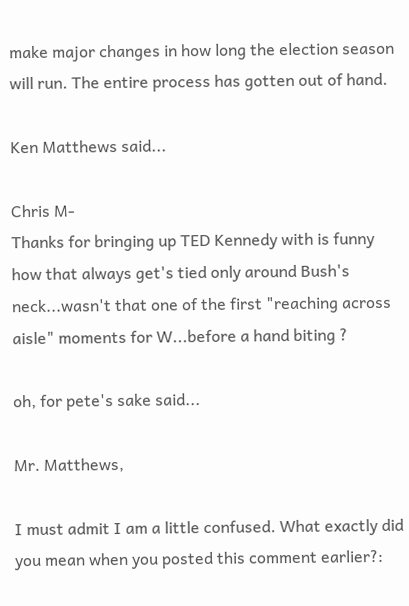make major changes in how long the election season will run. The entire process has gotten out of hand.

Ken Matthews said...

Chris M-
Thanks for bringing up TED Kennedy with is funny how that always get's tied only around Bush's neck...wasn't that one of the first "reaching across aisle" moments for W...before a hand biting ?

oh, for pete's sake said...

Mr. Matthews,

I must admit I am a little confused. What exactly did you mean when you posted this comment earlier?: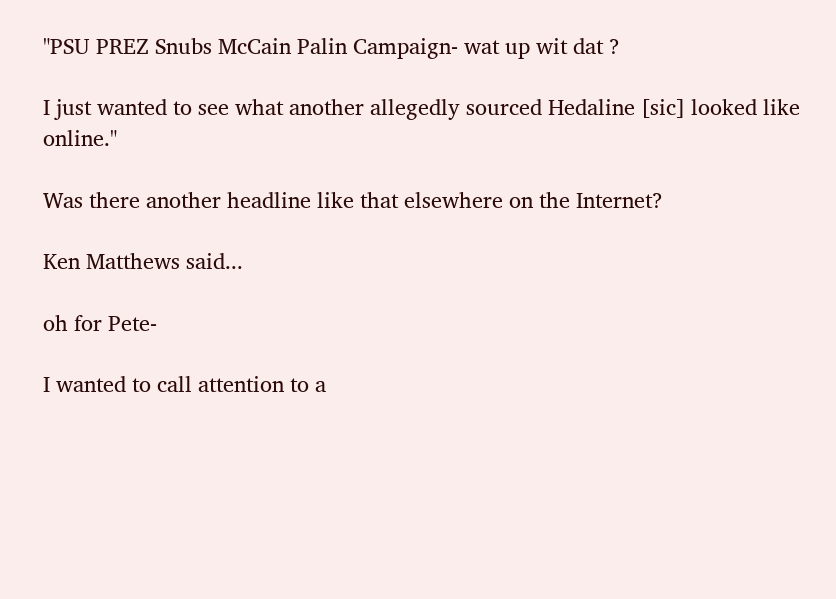"PSU PREZ Snubs McCain Palin Campaign- wat up wit dat ?

I just wanted to see what another allegedly sourced Hedaline [sic] looked like online."

Was there another headline like that elsewhere on the Internet?

Ken Matthews said...

oh for Pete-

I wanted to call attention to a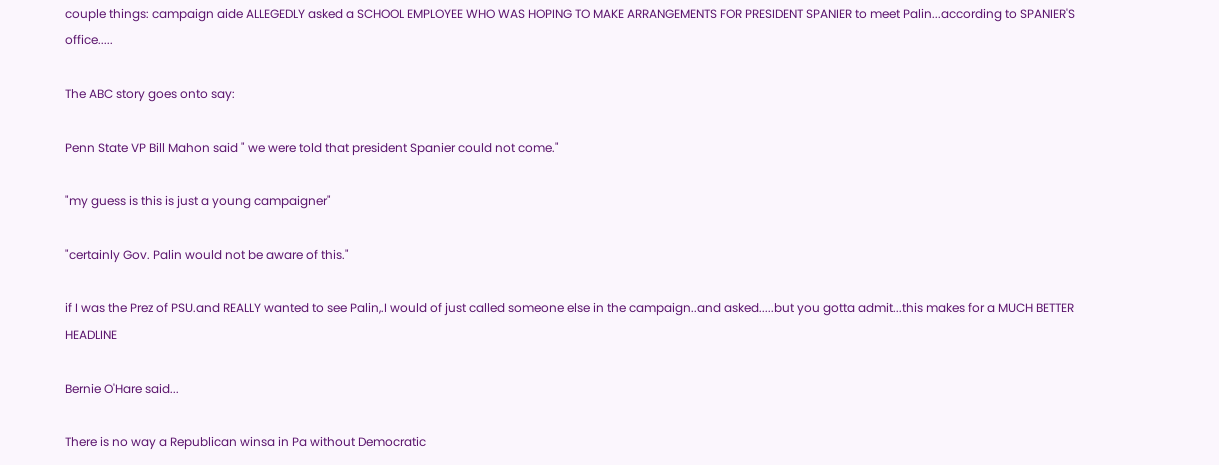couple things: campaign aide ALLEGEDLY asked a SCHOOL EMPLOYEE WHO WAS HOPING TO MAKE ARRANGEMENTS FOR PRESIDENT SPANIER to meet Palin...according to SPANIER'S office.....

The ABC story goes onto say:

Penn State VP Bill Mahon said " we were told that president Spanier could not come."

"my guess is this is just a young campaigner"

"certainly Gov. Palin would not be aware of this."

if I was the Prez of PSU.and REALLY wanted to see Palin,.I would of just called someone else in the campaign..and asked.....but you gotta admit...this makes for a MUCH BETTER HEADLINE

Bernie O'Hare said...

There is no way a Republican winsa in Pa without Democratic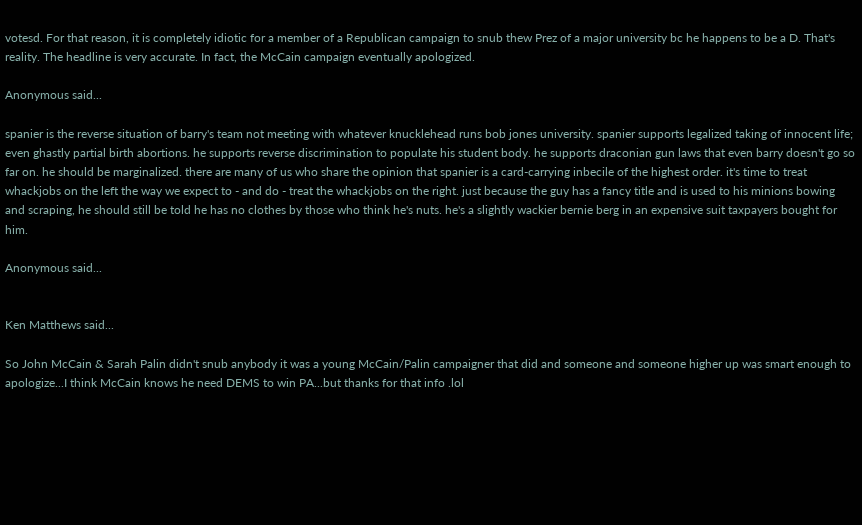votesd. For that reason, it is completely idiotic for a member of a Republican campaign to snub thew Prez of a major university bc he happens to be a D. That's reality. The headline is very accurate. In fact, the McCain campaign eventually apologized.

Anonymous said...

spanier is the reverse situation of barry's team not meeting with whatever knucklehead runs bob jones university. spanier supports legalized taking of innocent life; even ghastly partial birth abortions. he supports reverse discrimination to populate his student body. he supports draconian gun laws that even barry doesn't go so far on. he should be marginalized. there are many of us who share the opinion that spanier is a card-carrying inbecile of the highest order. it's time to treat whackjobs on the left the way we expect to - and do - treat the whackjobs on the right. just because the guy has a fancy title and is used to his minions bowing and scraping, he should still be told he has no clothes by those who think he's nuts. he's a slightly wackier bernie berg in an expensive suit taxpayers bought for him.

Anonymous said...


Ken Matthews said...

So John McCain & Sarah Palin didn't snub anybody it was a young McCain/Palin campaigner that did and someone and someone higher up was smart enough to apologize...I think McCain knows he need DEMS to win PA...but thanks for that info .lol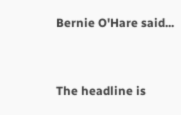Bernie O'Hare said...


The headline is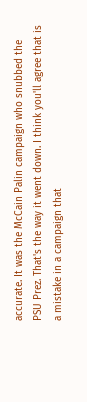accurate. It was the McCain Palin campaign who snubbed the PSU Prez. That's the way it went down. I think you'll agree that is a mistake in a campaign that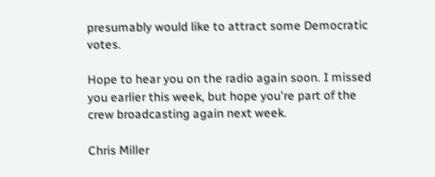presumably would like to attract some Democratic votes.

Hope to hear you on the radio again soon. I missed you earlier this week, but hope you're part of the crew broadcasting again next week.

Chris Miller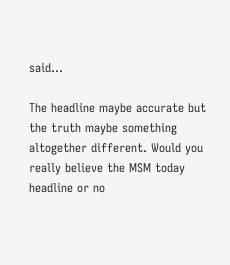said...

The headline maybe accurate but the truth maybe something altogether different. Would you really believe the MSM today headline or no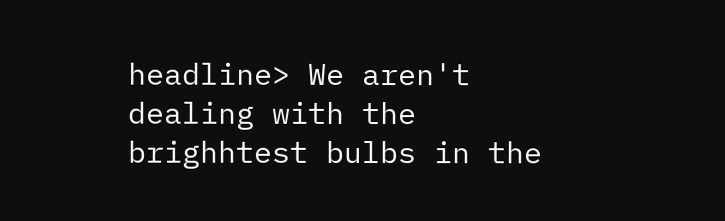headline> We aren't dealing with the brighhtest bulbs in the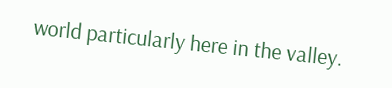world particularly here in the valley.